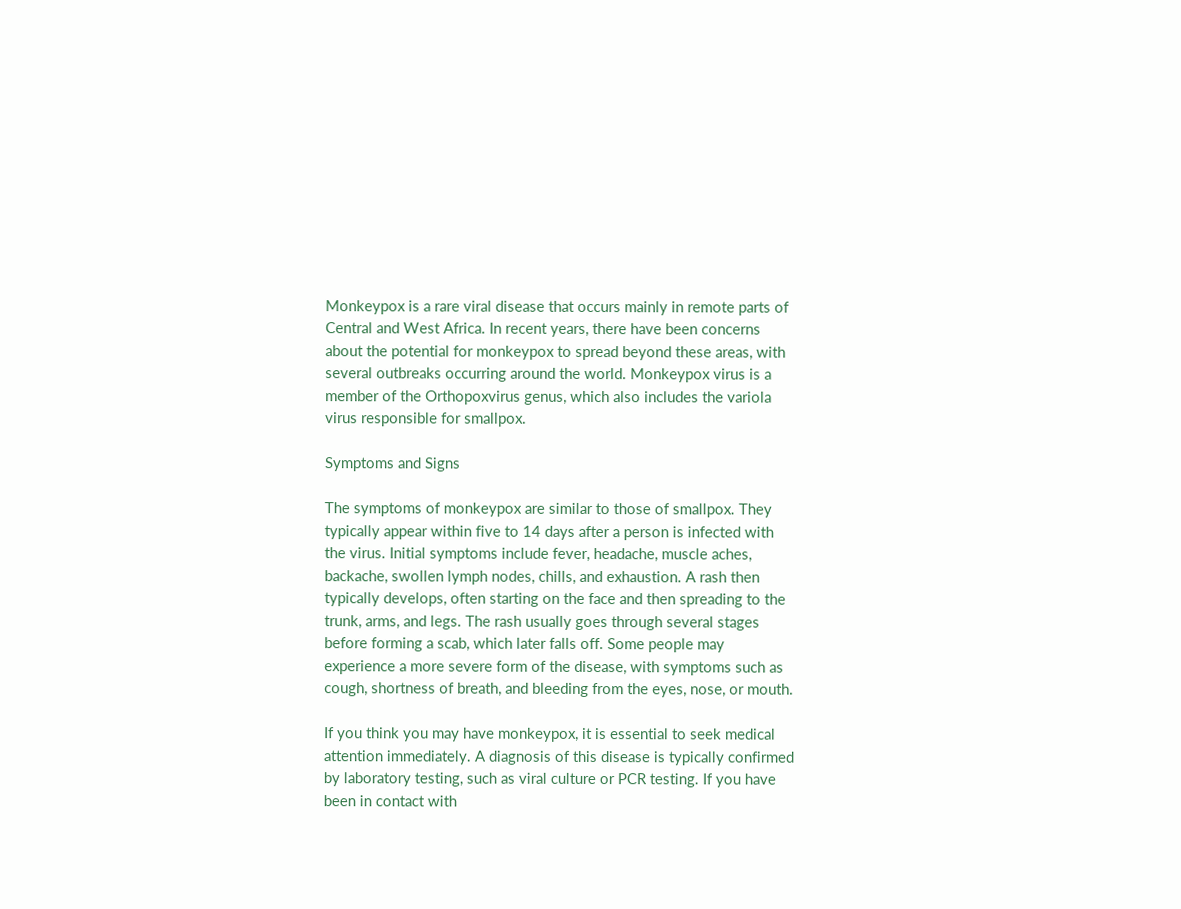Monkeypox is a rare viral disease that occurs mainly in remote parts of Central and West Africa. In recent years, there have been concerns about the potential for monkeypox to spread beyond these areas, with several outbreaks occurring around the world. Monkeypox virus is a member of the Orthopoxvirus genus, which also includes the variola virus responsible for smallpox.

Symptoms and Signs

The symptoms of monkeypox are similar to those of smallpox. They typically appear within five to 14 days after a person is infected with the virus. Initial symptoms include fever, headache, muscle aches, backache, swollen lymph nodes, chills, and exhaustion. A rash then typically develops, often starting on the face and then spreading to the trunk, arms, and legs. The rash usually goes through several stages before forming a scab, which later falls off. Some people may experience a more severe form of the disease, with symptoms such as cough, shortness of breath, and bleeding from the eyes, nose, or mouth.

If you think you may have monkeypox, it is essential to seek medical attention immediately. A diagnosis of this disease is typically confirmed by laboratory testing, such as viral culture or PCR testing. If you have been in contact with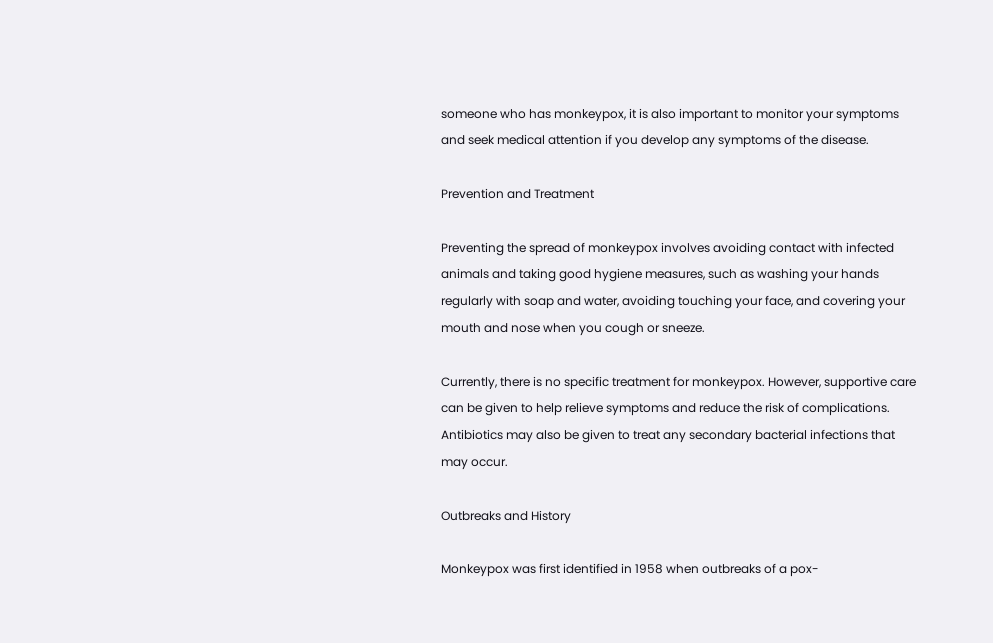someone who has monkeypox, it is also important to monitor your symptoms and seek medical attention if you develop any symptoms of the disease.

Prevention and Treatment

Preventing the spread of monkeypox involves avoiding contact with infected animals and taking good hygiene measures, such as washing your hands regularly with soap and water, avoiding touching your face, and covering your mouth and nose when you cough or sneeze.

Currently, there is no specific treatment for monkeypox. However, supportive care can be given to help relieve symptoms and reduce the risk of complications. Antibiotics may also be given to treat any secondary bacterial infections that may occur.

Outbreaks and History

Monkeypox was first identified in 1958 when outbreaks of a pox-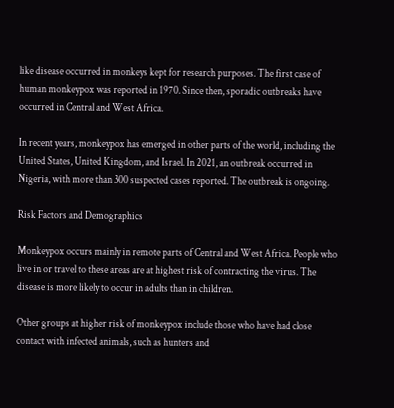like disease occurred in monkeys kept for research purposes. The first case of human monkeypox was reported in 1970. Since then, sporadic outbreaks have occurred in Central and West Africa.

In recent years, monkeypox has emerged in other parts of the world, including the United States, United Kingdom, and Israel. In 2021, an outbreak occurred in Nigeria, with more than 300 suspected cases reported. The outbreak is ongoing.

Risk Factors and Demographics

Monkeypox occurs mainly in remote parts of Central and West Africa. People who live in or travel to these areas are at highest risk of contracting the virus. The disease is more likely to occur in adults than in children.

Other groups at higher risk of monkeypox include those who have had close contact with infected animals, such as hunters and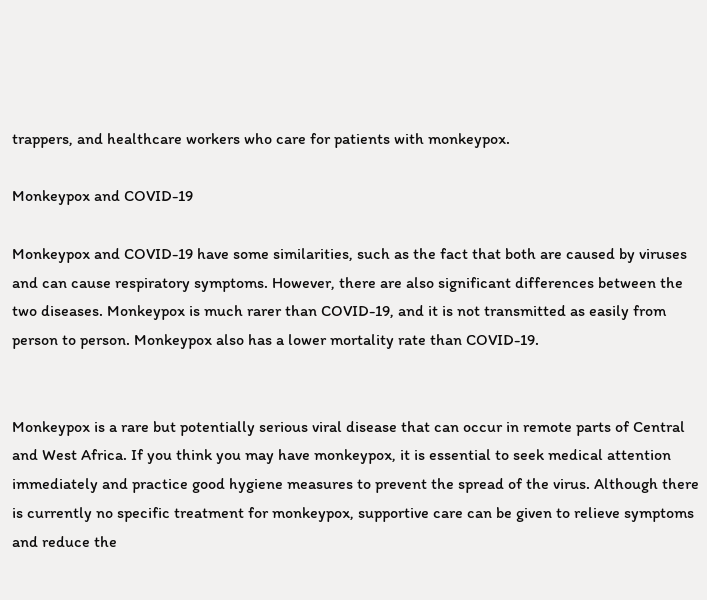trappers, and healthcare workers who care for patients with monkeypox.

Monkeypox and COVID-19

Monkeypox and COVID-19 have some similarities, such as the fact that both are caused by viruses and can cause respiratory symptoms. However, there are also significant differences between the two diseases. Monkeypox is much rarer than COVID-19, and it is not transmitted as easily from person to person. Monkeypox also has a lower mortality rate than COVID-19.


Monkeypox is a rare but potentially serious viral disease that can occur in remote parts of Central and West Africa. If you think you may have monkeypox, it is essential to seek medical attention immediately and practice good hygiene measures to prevent the spread of the virus. Although there is currently no specific treatment for monkeypox, supportive care can be given to relieve symptoms and reduce the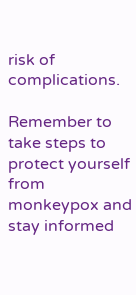risk of complications.

Remember to take steps to protect yourself from monkeypox and stay informed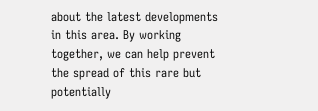about the latest developments in this area. By working together, we can help prevent the spread of this rare but potentially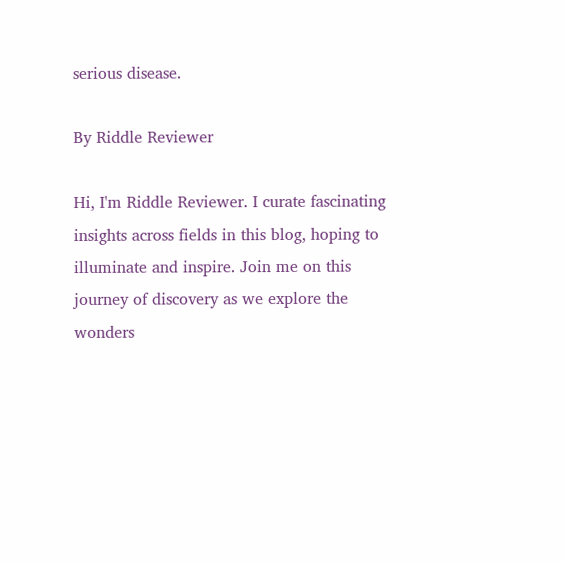serious disease.

By Riddle Reviewer

Hi, I'm Riddle Reviewer. I curate fascinating insights across fields in this blog, hoping to illuminate and inspire. Join me on this journey of discovery as we explore the wonders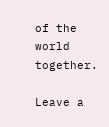of the world together.

Leave a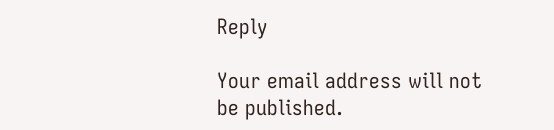Reply

Your email address will not be published.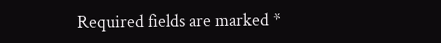Required fields are marked *